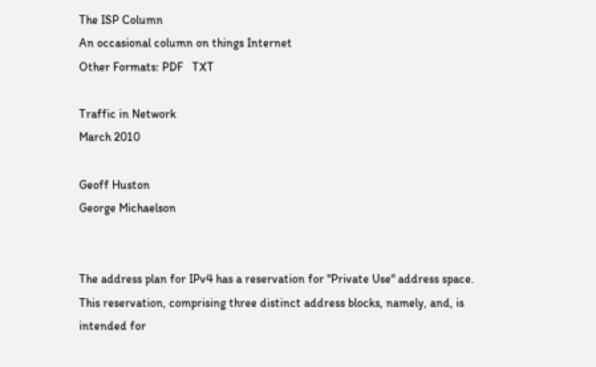The ISP Column
An occasional column on things Internet
Other Formats: PDF   TXT

Traffic in Network
March 2010

Geoff Huston
George Michaelson


The address plan for IPv4 has a reservation for "Private Use" address space. This reservation, comprising three distinct address blocks, namely, and, is intended for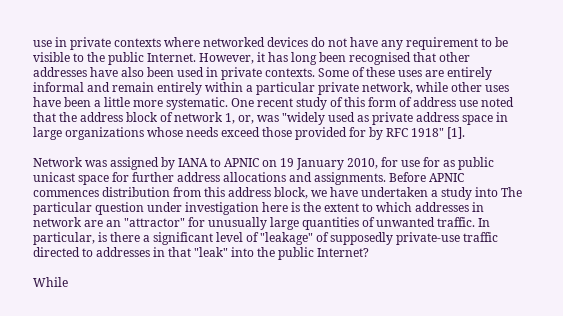use in private contexts where networked devices do not have any requirement to be visible to the public Internet. However, it has long been recognised that other addresses have also been used in private contexts. Some of these uses are entirely informal and remain entirely within a particular private network, while other uses have been a little more systematic. One recent study of this form of address use noted that the address block of network 1, or, was "widely used as private address space in large organizations whose needs exceed those provided for by RFC 1918" [1].

Network was assigned by IANA to APNIC on 19 January 2010, for use for as public unicast space for further address allocations and assignments. Before APNIC commences distribution from this address block, we have undertaken a study into The particular question under investigation here is the extent to which addresses in network are an "attractor" for unusually large quantities of unwanted traffic. In particular, is there a significant level of "leakage" of supposedly private-use traffic directed to addresses in that "leak" into the public Internet?

While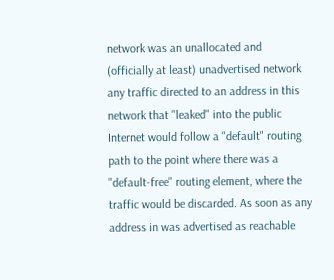network was an unallocated and (officially at least) unadvertised network any traffic directed to an address in this network that "leaked" into the public Internet would follow a "default" routing path to the point where there was a "default-free" routing element, where the traffic would be discarded. As soon as any address in was advertised as reachable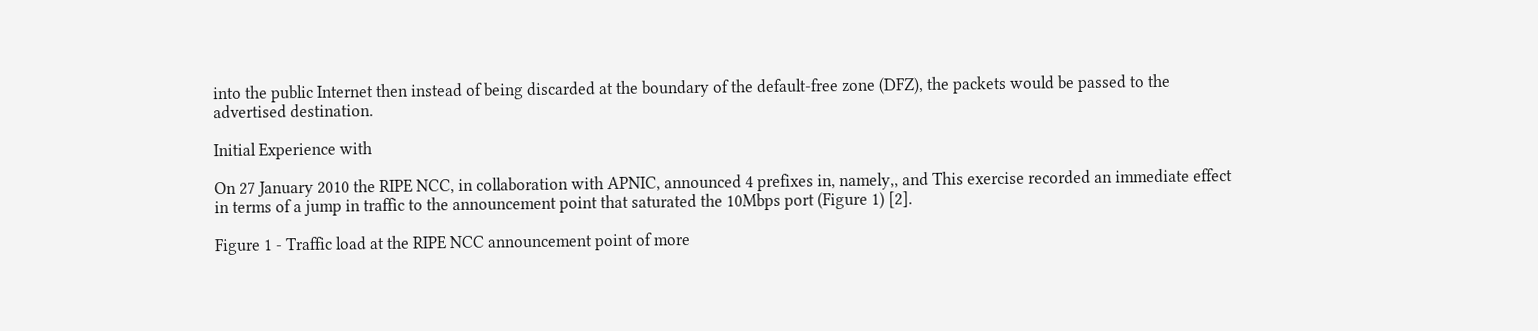into the public Internet then instead of being discarded at the boundary of the default-free zone (DFZ), the packets would be passed to the advertised destination.

Initial Experience with

On 27 January 2010 the RIPE NCC, in collaboration with APNIC, announced 4 prefixes in, namely,, and This exercise recorded an immediate effect in terms of a jump in traffic to the announcement point that saturated the 10Mbps port (Figure 1) [2].

Figure 1 - Traffic load at the RIPE NCC announcement point of more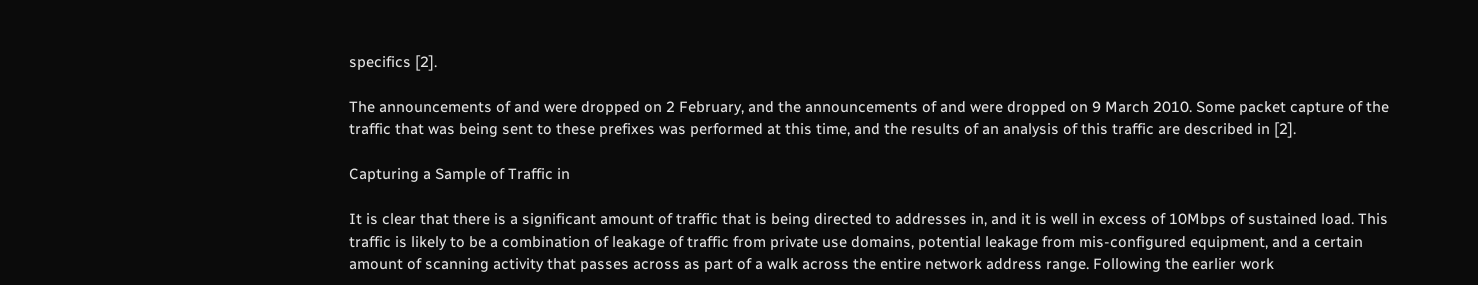specifics [2].

The announcements of and were dropped on 2 February, and the announcements of and were dropped on 9 March 2010. Some packet capture of the traffic that was being sent to these prefixes was performed at this time, and the results of an analysis of this traffic are described in [2].

Capturing a Sample of Traffic in

It is clear that there is a significant amount of traffic that is being directed to addresses in, and it is well in excess of 10Mbps of sustained load. This traffic is likely to be a combination of leakage of traffic from private use domains, potential leakage from mis-configured equipment, and a certain amount of scanning activity that passes across as part of a walk across the entire network address range. Following the earlier work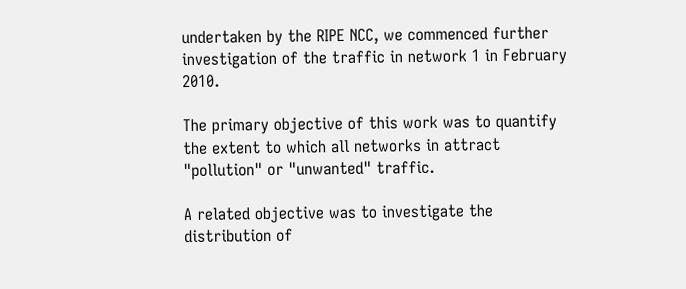undertaken by the RIPE NCC, we commenced further investigation of the traffic in network 1 in February 2010.

The primary objective of this work was to quantify the extent to which all networks in attract "pollution" or "unwanted" traffic.

A related objective was to investigate the distribution of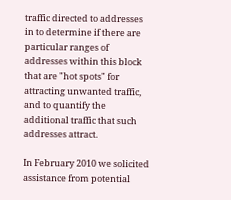traffic directed to addresses in to determine if there are particular ranges of addresses within this block that are "hot spots" for attracting unwanted traffic, and to quantify the additional traffic that such addresses attract.

In February 2010 we solicited assistance from potential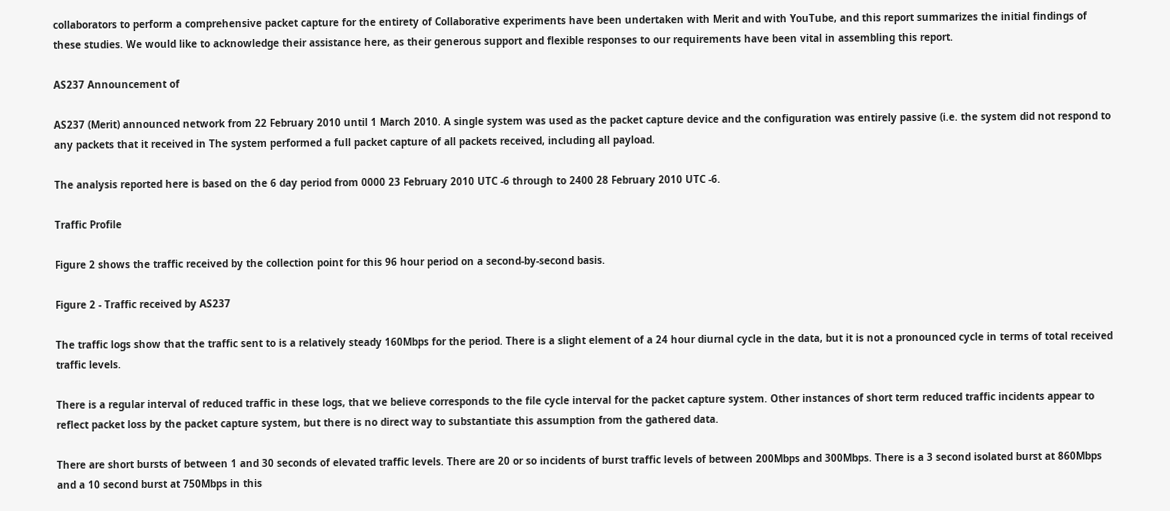collaborators to perform a comprehensive packet capture for the entirety of Collaborative experiments have been undertaken with Merit and with YouTube, and this report summarizes the initial findings of these studies. We would like to acknowledge their assistance here, as their generous support and flexible responses to our requirements have been vital in assembling this report.

AS237 Announcement of

AS237 (Merit) announced network from 22 February 2010 until 1 March 2010. A single system was used as the packet capture device and the configuration was entirely passive (i.e. the system did not respond to any packets that it received in The system performed a full packet capture of all packets received, including all payload.

The analysis reported here is based on the 6 day period from 0000 23 February 2010 UTC -6 through to 2400 28 February 2010 UTC -6.

Traffic Profile

Figure 2 shows the traffic received by the collection point for this 96 hour period on a second-by-second basis.

Figure 2 - Traffic received by AS237

The traffic logs show that the traffic sent to is a relatively steady 160Mbps for the period. There is a slight element of a 24 hour diurnal cycle in the data, but it is not a pronounced cycle in terms of total received traffic levels.

There is a regular interval of reduced traffic in these logs, that we believe corresponds to the file cycle interval for the packet capture system. Other instances of short term reduced traffic incidents appear to reflect packet loss by the packet capture system, but there is no direct way to substantiate this assumption from the gathered data.

There are short bursts of between 1 and 30 seconds of elevated traffic levels. There are 20 or so incidents of burst traffic levels of between 200Mbps and 300Mbps. There is a 3 second isolated burst at 860Mbps and a 10 second burst at 750Mbps in this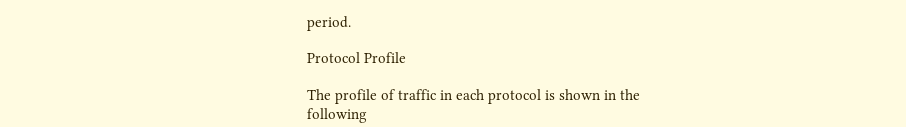period.

Protocol Profile

The profile of traffic in each protocol is shown in the following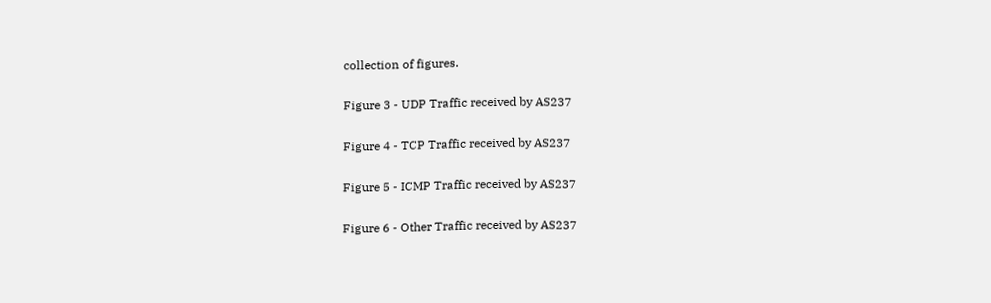collection of figures.

Figure 3 - UDP Traffic received by AS237

Figure 4 - TCP Traffic received by AS237

Figure 5 - ICMP Traffic received by AS237

Figure 6 - Other Traffic received by AS237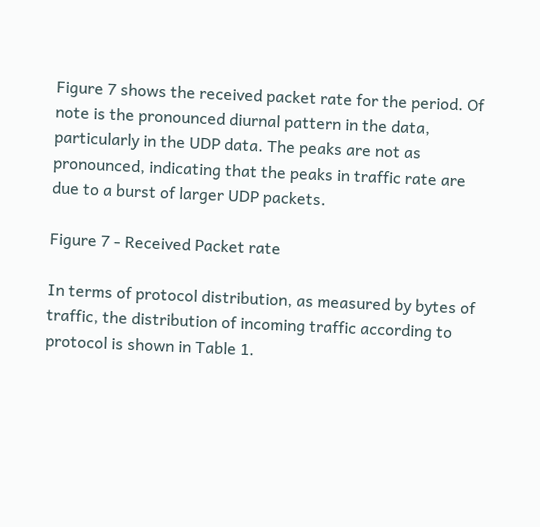Figure 7 shows the received packet rate for the period. Of note is the pronounced diurnal pattern in the data, particularly in the UDP data. The peaks are not as pronounced, indicating that the peaks in traffic rate are due to a burst of larger UDP packets.

Figure 7 - Received Packet rate

In terms of protocol distribution, as measured by bytes of traffic, the distribution of incoming traffic according to protocol is shown in Table 1.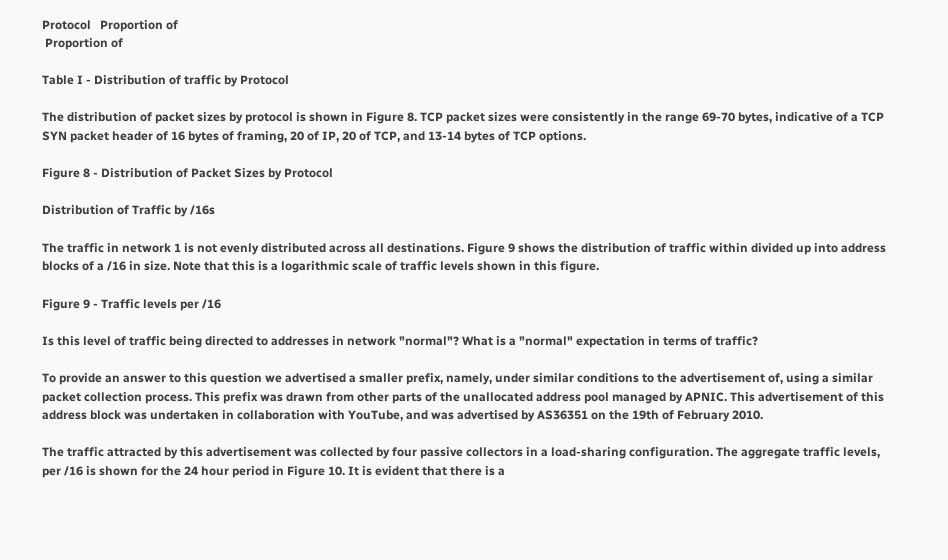Protocol   Proportion of
 Proportion of

Table I - Distribution of traffic by Protocol

The distribution of packet sizes by protocol is shown in Figure 8. TCP packet sizes were consistently in the range 69-70 bytes, indicative of a TCP SYN packet header of 16 bytes of framing, 20 of IP, 20 of TCP, and 13-14 bytes of TCP options.

Figure 8 - Distribution of Packet Sizes by Protocol

Distribution of Traffic by /16s

The traffic in network 1 is not evenly distributed across all destinations. Figure 9 shows the distribution of traffic within divided up into address blocks of a /16 in size. Note that this is a logarithmic scale of traffic levels shown in this figure.

Figure 9 - Traffic levels per /16

Is this level of traffic being directed to addresses in network "normal"? What is a "normal" expectation in terms of traffic?

To provide an answer to this question we advertised a smaller prefix, namely, under similar conditions to the advertisement of, using a similar packet collection process. This prefix was drawn from other parts of the unallocated address pool managed by APNIC. This advertisement of this address block was undertaken in collaboration with YouTube, and was advertised by AS36351 on the 19th of February 2010.

The traffic attracted by this advertisement was collected by four passive collectors in a load-sharing configuration. The aggregate traffic levels, per /16 is shown for the 24 hour period in Figure 10. It is evident that there is a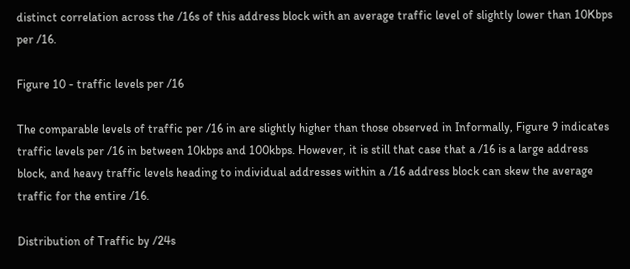distinct correlation across the /16s of this address block with an average traffic level of slightly lower than 10Kbps per /16.

Figure 10 - traffic levels per /16

The comparable levels of traffic per /16 in are slightly higher than those observed in Informally, Figure 9 indicates traffic levels per /16 in between 10kbps and 100kbps. However, it is still that case that a /16 is a large address block, and heavy traffic levels heading to individual addresses within a /16 address block can skew the average traffic for the entire /16.

Distribution of Traffic by /24s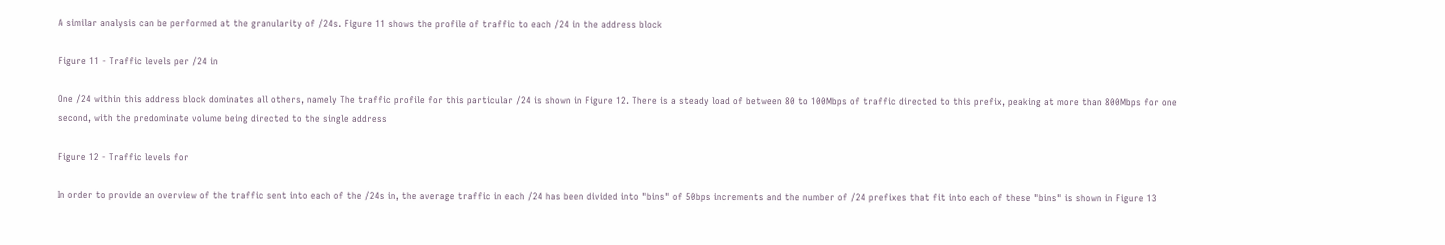A similar analysis can be performed at the granularity of /24s. Figure 11 shows the profile of traffic to each /24 in the address block

Figure 11 - Traffic levels per /24 in

One /24 within this address block dominates all others, namely The traffic profile for this particular /24 is shown in Figure 12. There is a steady load of between 80 to 100Mbps of traffic directed to this prefix, peaking at more than 800Mbps for one second, with the predominate volume being directed to the single address

Figure 12 - Traffic levels for

In order to provide an overview of the traffic sent into each of the /24s in, the average traffic in each /24 has been divided into "bins" of 50bps increments and the number of /24 prefixes that fit into each of these "bins" is shown in Figure 13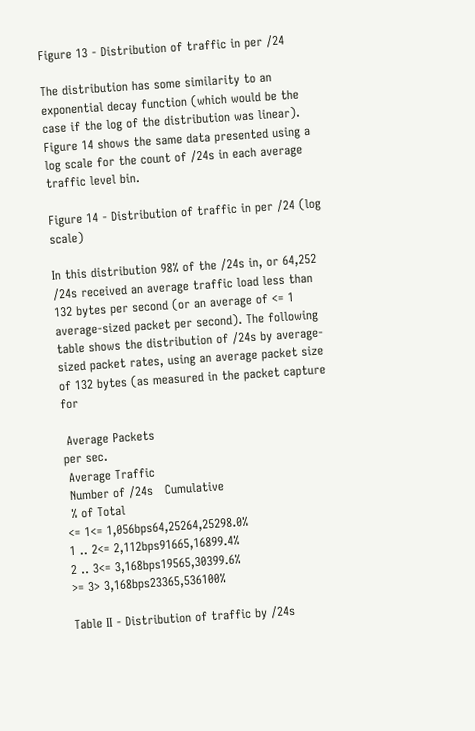Figure 13 - Distribution of traffic in per /24

The distribution has some similarity to an exponential decay function (which would be the case if the log of the distribution was linear). Figure 14 shows the same data presented using a log scale for the count of /24s in each average traffic level bin.

Figure 14 - Distribution of traffic in per /24 (log scale)

In this distribution 98% of the /24s in, or 64,252 /24s received an average traffic load less than 132 bytes per second (or an average of <= 1 average-sized packet per second). The following table shows the distribution of /24s by average-sized packet rates, using an average packet size of 132 bytes (as measured in the packet capture for

 Average Packets
per sec.
 Average Traffic
 Number of /24s   Cumulative
 % of Total
<= 1<= 1,056bps64,25264,25298.0%
1 .. 2<= 2,112bps91665,16899.4%
2 .. 3<= 3,168bps19565,30399.6%
>= 3> 3,168bps23365,536100%

Table II - Distribution of traffic by /24s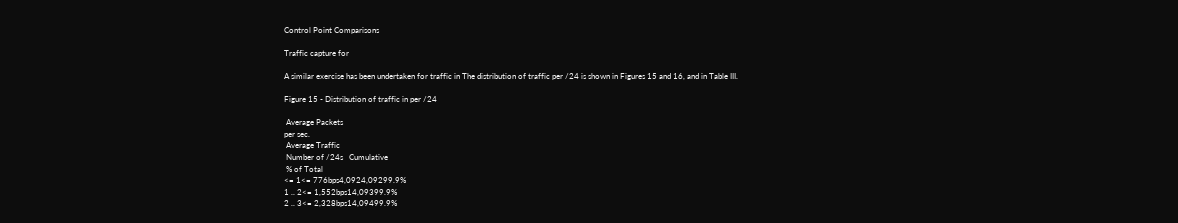Control Point Comparisons

Traffic capture for

A similar exercise has been undertaken for traffic in The distribution of traffic per /24 is shown in Figures 15 and 16, and in Table III.

Figure 15 - Distribution of traffic in per /24

 Average Packets
per sec.
 Average Traffic
 Number of /24s   Cumulative
 % of Total
<= 1<= 776bps4,0924,09299.9%
1 .. 2<= 1,552bps14,09399.9%
2 .. 3<= 2,328bps14,09499.9%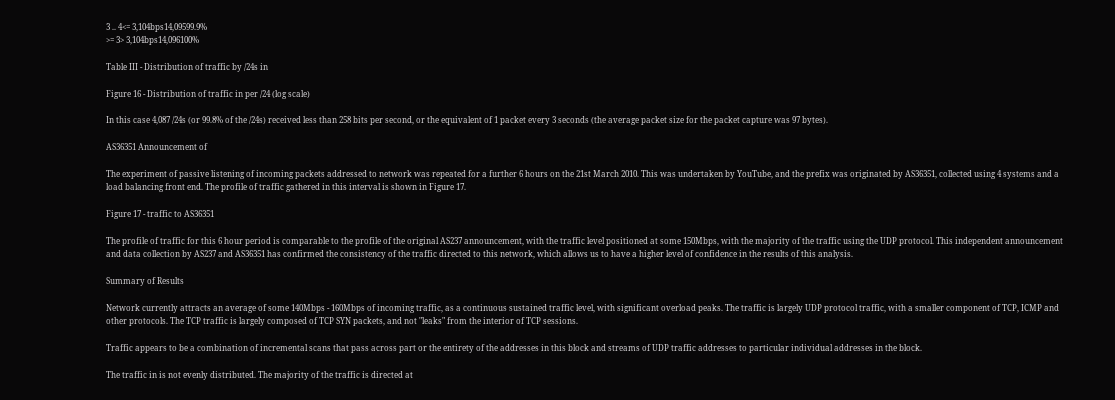3 .. 4<= 3,104bps14,09599.9%
>= 3> 3,104bps14,096100%

Table III - Distribution of traffic by /24s in

Figure 16 - Distribution of traffic in per /24 (log scale)

In this case 4,087 /24s (or 99.8% of the /24s) received less than 258 bits per second, or the equivalent of 1 packet every 3 seconds (the average packet size for the packet capture was 97 bytes).

AS36351 Announcement of

The experiment of passive listening of incoming packets addressed to network was repeated for a further 6 hours on the 21st March 2010. This was undertaken by YouTube, and the prefix was originated by AS36351, collected using 4 systems and a load balancing front end. The profile of traffic gathered in this interval is shown in Figure 17.

Figure 17 - traffic to AS36351

The profile of traffic for this 6 hour period is comparable to the profile of the original AS237 announcement, with the traffic level positioned at some 150Mbps, with the majority of the traffic using the UDP protocol. This independent announcement and data collection by AS237 and AS36351 has confirmed the consistency of the traffic directed to this network, which allows us to have a higher level of confidence in the results of this analysis.

Summary of Results

Network currently attracts an average of some 140Mbps - 160Mbps of incoming traffic, as a continuous sustained traffic level, with significant overload peaks. The traffic is largely UDP protocol traffic, with a smaller component of TCP, ICMP and other protocols. The TCP traffic is largely composed of TCP SYN packets, and not "leaks" from the interior of TCP sessions.

Traffic appears to be a combination of incremental scans that pass across part or the entirety of the addresses in this block and streams of UDP traffic addresses to particular individual addresses in the block.

The traffic in is not evenly distributed. The majority of the traffic is directed at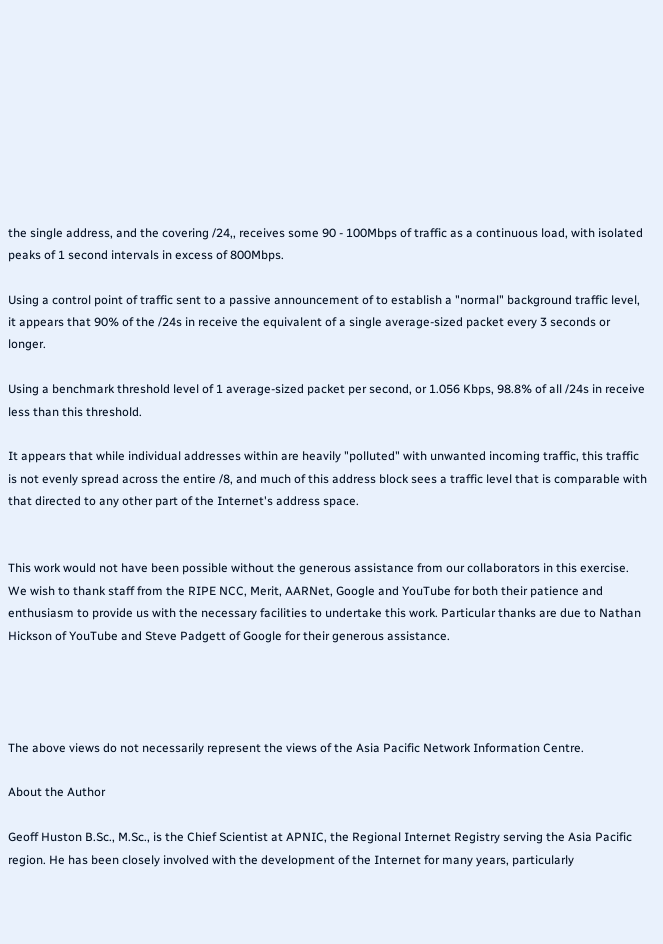the single address, and the covering /24,, receives some 90 - 100Mbps of traffic as a continuous load, with isolated peaks of 1 second intervals in excess of 800Mbps.

Using a control point of traffic sent to a passive announcement of to establish a "normal" background traffic level, it appears that 90% of the /24s in receive the equivalent of a single average-sized packet every 3 seconds or longer.

Using a benchmark threshold level of 1 average-sized packet per second, or 1.056 Kbps, 98.8% of all /24s in receive less than this threshold.

It appears that while individual addresses within are heavily "polluted" with unwanted incoming traffic, this traffic is not evenly spread across the entire /8, and much of this address block sees a traffic level that is comparable with that directed to any other part of the Internet's address space.


This work would not have been possible without the generous assistance from our collaborators in this exercise. We wish to thank staff from the RIPE NCC, Merit, AARNet, Google and YouTube for both their patience and enthusiasm to provide us with the necessary facilities to undertake this work. Particular thanks are due to Nathan Hickson of YouTube and Steve Padgett of Google for their generous assistance.




The above views do not necessarily represent the views of the Asia Pacific Network Information Centre.

About the Author

Geoff Huston B.Sc., M.Sc., is the Chief Scientist at APNIC, the Regional Internet Registry serving the Asia Pacific region. He has been closely involved with the development of the Internet for many years, particularly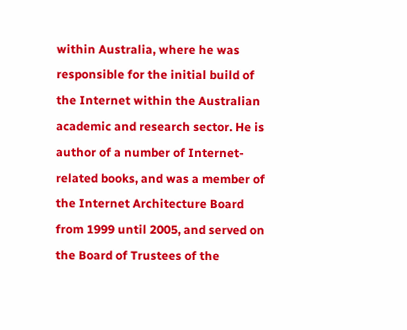within Australia, where he was responsible for the initial build of the Internet within the Australian academic and research sector. He is author of a number of Internet-related books, and was a member of the Internet Architecture Board from 1999 until 2005, and served on the Board of Trustees of the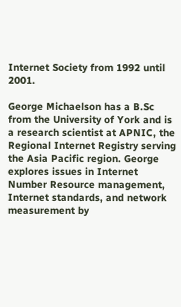Internet Society from 1992 until 2001.

George Michaelson has a B.Sc from the University of York and is a research scientist at APNIC, the Regional Internet Registry serving the Asia Pacific region. George explores issues in Internet Number Resource management, Internet standards, and network measurement by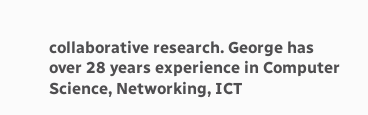collaborative research. George has over 28 years experience in Computer Science, Networking, ICT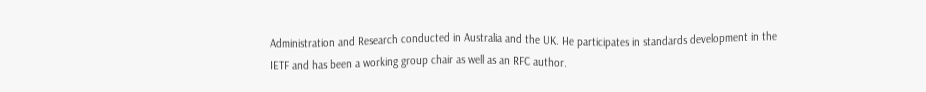Administration and Research conducted in Australia and the UK. He participates in standards development in the IETF and has been a working group chair as well as an RFC author.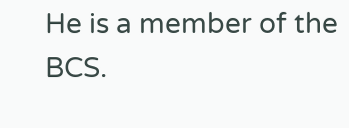He is a member of the BCS.